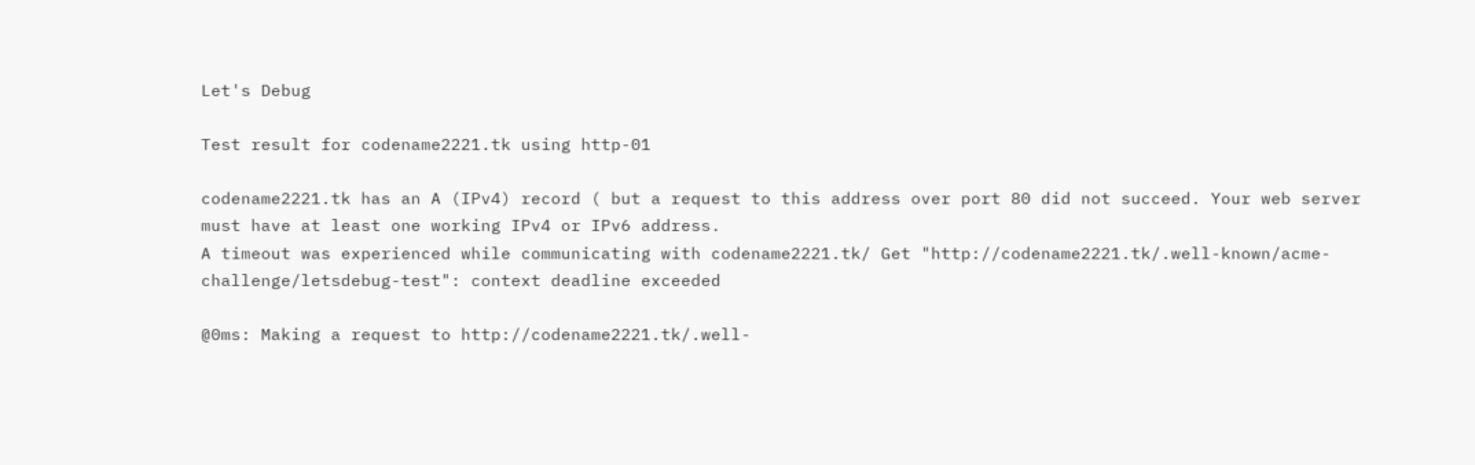Let's Debug

Test result for codename2221.tk using http-01

codename2221.tk has an A (IPv4) record ( but a request to this address over port 80 did not succeed. Your web server must have at least one working IPv4 or IPv6 address.
A timeout was experienced while communicating with codename2221.tk/ Get "http://codename2221.tk/.well-known/acme-challenge/letsdebug-test": context deadline exceeded

@0ms: Making a request to http://codename2221.tk/.well-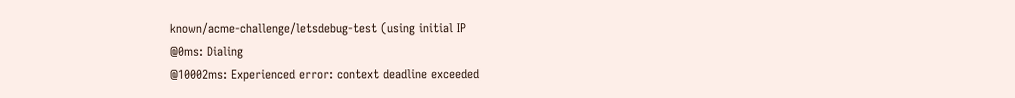known/acme-challenge/letsdebug-test (using initial IP
@0ms: Dialing
@10002ms: Experienced error: context deadline exceeded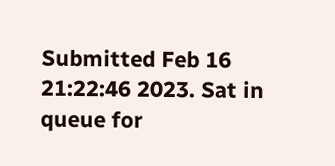Submitted Feb 16 21:22:46 2023. Sat in queue for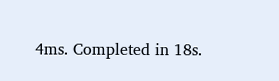4ms. Completed in 18s.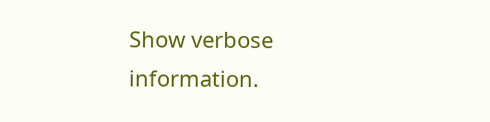Show verbose information.